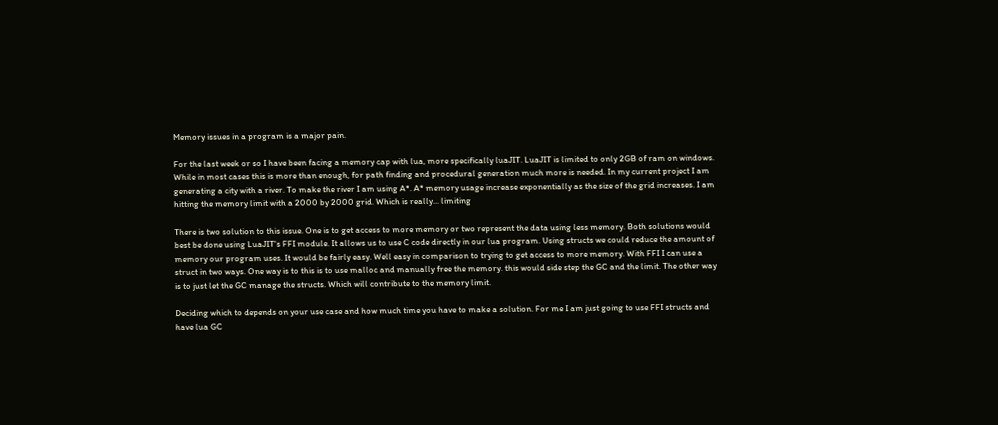Memory issues in a program is a major pain.

For the last week or so I have been facing a memory cap with lua, more specifically luaJIT. LuaJIT is limited to only 2GB of ram on windows. While in most cases this is more than enough, for path finding and procedural generation much more is needed. In my current project I am generating a city with a river. To make the river I am using A*. A* memory usage increase exponentially as the size of the grid increases. I am hitting the memory limit with a 2000 by 2000 grid. Which is really... limiting

There is two solution to this issue. One is to get access to more memory or two represent the data using less memory. Both solutions would best be done using LuaJIT's FFI module. It allows us to use C code directly in our lua program. Using structs we could reduce the amount of memory our program uses. It would be fairly easy. Well easy in comparison to trying to get access to more memory. With FFI I can use a struct in two ways. One way is to this is to use malloc and manually free the memory. this would side step the GC and the limit. The other way is to just let the GC manage the structs. Which will contribute to the memory limit.

Deciding which to depends on your use case and how much time you have to make a solution. For me I am just going to use FFI structs and have lua GC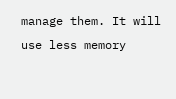manage them. It will use less memory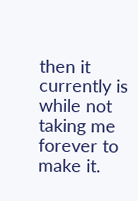then it currently is while not taking me forever to make it.